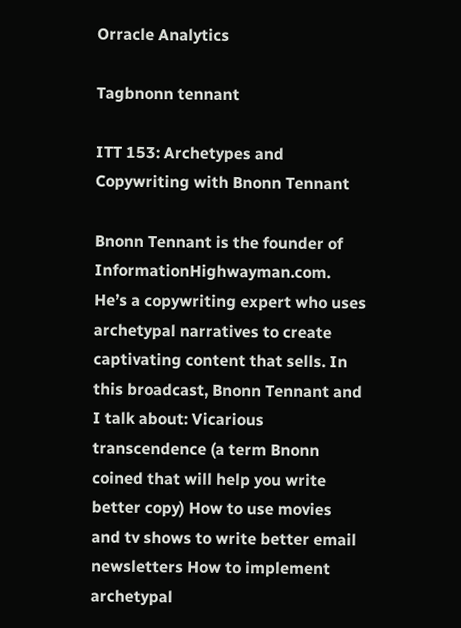Orracle Analytics

Tagbnonn tennant

ITT 153: Archetypes and Copywriting with Bnonn Tennant

Bnonn Tennant is the founder of InformationHighwayman.com. He’s a copywriting expert who uses archetypal narratives to create captivating content that sells. In this broadcast, Bnonn Tennant and I talk about: Vicarious transcendence (a term Bnonn coined that will help you write better copy) How to use movies and tv shows to write better email newsletters How to implement archetypal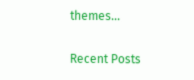themes...

Recent Posts